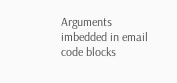Arguments imbedded in email code blocks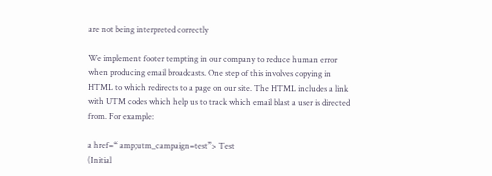are not being interpreted correctly

We implement footer tempting in our company to reduce human error when producing email broadcasts. One step of this involves copying in HTML to which redirects to a page on our site. The HTML includes a link with UTM codes which help us to track which email blast a user is directed from. For example:

a href=“ amp;utm_campaign=test”> Test
(Initial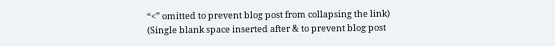“<” omitted to prevent blog post from collapsing the link)
(Single blank space inserted after & to prevent blog post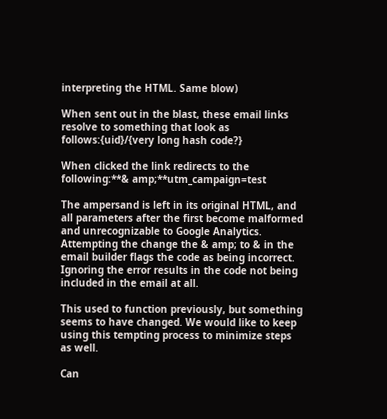interpreting the HTML. Same blow)

When sent out in the blast, these email links resolve to something that look as follows:{uid}/{very long hash code?}

When clicked the link redirects to the following:**& amp;**utm_campaign=test

The ampersand is left in its original HTML, and all parameters after the first become malformed and unrecognizable to Google Analytics. Attempting the change the & amp; to & in the email builder flags the code as being incorrect. Ignoring the error results in the code not being included in the email at all.

This used to function previously, but something seems to have changed. We would like to keep using this tempting process to minimize steps as well.

Can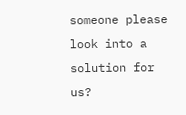someone please look into a solution for us?